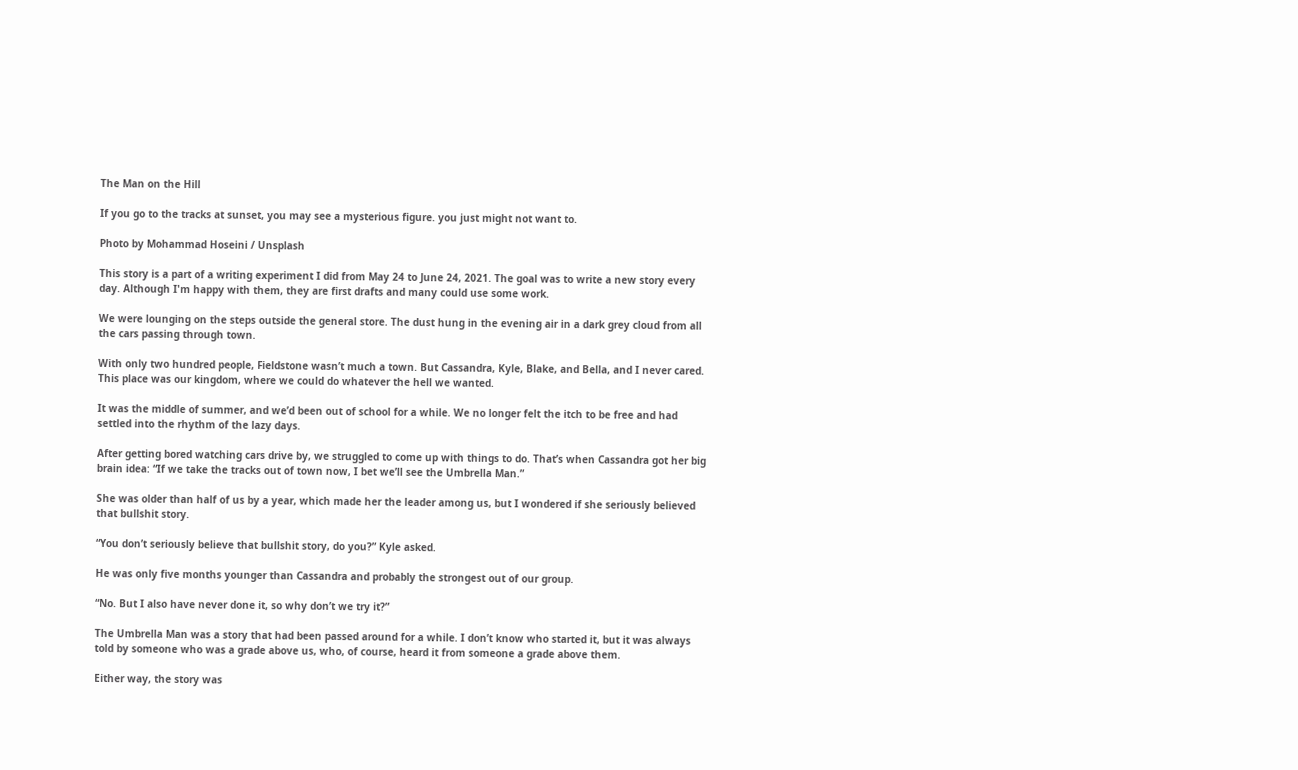The Man on the Hill

If you go to the tracks at sunset, you may see a mysterious figure. you just might not want to.

Photo by Mohammad Hoseini / Unsplash

This story is a part of a writing experiment I did from May 24 to June 24, 2021. The goal was to write a new story every day. Although I'm happy with them, they are first drafts and many could use some work.

We were lounging on the steps outside the general store. The dust hung in the evening air in a dark grey cloud from all the cars passing through town.

With only two hundred people, Fieldstone wasn’t much a town. But Cassandra, Kyle, Blake, and Bella, and I never cared. This place was our kingdom, where we could do whatever the hell we wanted.

It was the middle of summer, and we’d been out of school for a while. We no longer felt the itch to be free and had settled into the rhythm of the lazy days.

After getting bored watching cars drive by, we struggled to come up with things to do. That’s when Cassandra got her big brain idea: “If we take the tracks out of town now, I bet we’ll see the Umbrella Man.”

She was older than half of us by a year, which made her the leader among us, but I wondered if she seriously believed that bullshit story.

“You don’t seriously believe that bullshit story, do you?” Kyle asked.

He was only five months younger than Cassandra and probably the strongest out of our group.

“No. But I also have never done it, so why don’t we try it?”

The Umbrella Man was a story that had been passed around for a while. I don’t know who started it, but it was always told by someone who was a grade above us, who, of course, heard it from someone a grade above them.

Either way, the story was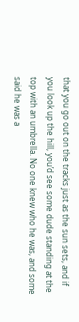that you go out on the tracks just as the sun sets, and if you look up the hill, you’d see some dude standing at the top with an umbrella. No one knew who he was, and some said he was a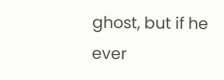ghost, but if he ever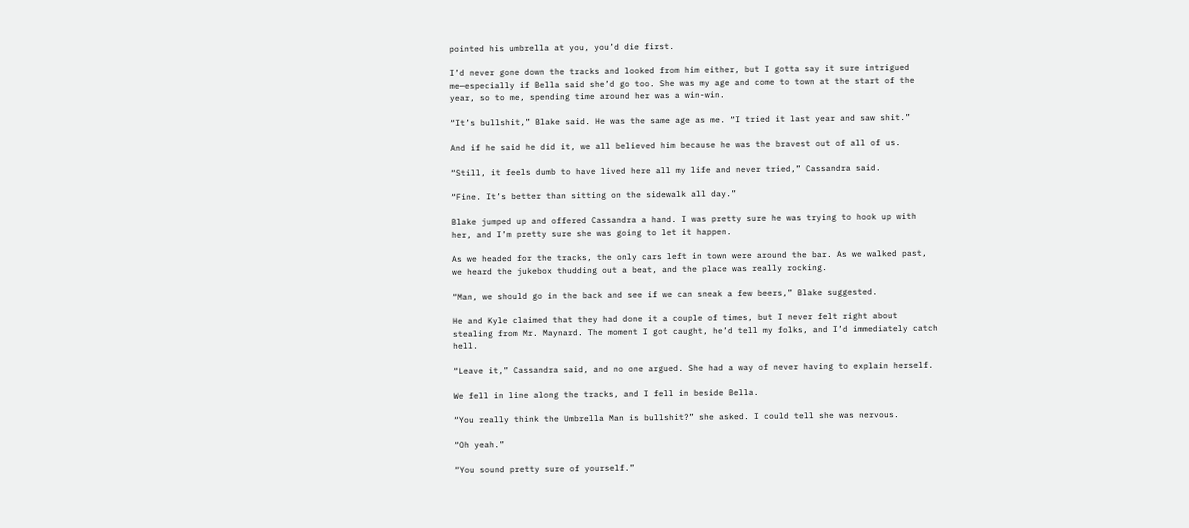pointed his umbrella at you, you’d die first.

I’d never gone down the tracks and looked from him either, but I gotta say it sure intrigued me—especially if Bella said she’d go too. She was my age and come to town at the start of the year, so to me, spending time around her was a win-win.

“It’s bullshit,” Blake said. He was the same age as me. “I tried it last year and saw shit.”

And if he said he did it, we all believed him because he was the bravest out of all of us.

“Still, it feels dumb to have lived here all my life and never tried,” Cassandra said.

“Fine. It’s better than sitting on the sidewalk all day.”

Blake jumped up and offered Cassandra a hand. I was pretty sure he was trying to hook up with her, and I’m pretty sure she was going to let it happen.

As we headed for the tracks, the only cars left in town were around the bar. As we walked past, we heard the jukebox thudding out a beat, and the place was really rocking.

“Man, we should go in the back and see if we can sneak a few beers,” Blake suggested.

He and Kyle claimed that they had done it a couple of times, but I never felt right about stealing from Mr. Maynard. The moment I got caught, he’d tell my folks, and I’d immediately catch hell.

“Leave it,” Cassandra said, and no one argued. She had a way of never having to explain herself.

We fell in line along the tracks, and I fell in beside Bella.

“You really think the Umbrella Man is bullshit?” she asked. I could tell she was nervous.

“Oh yeah.”

“You sound pretty sure of yourself.”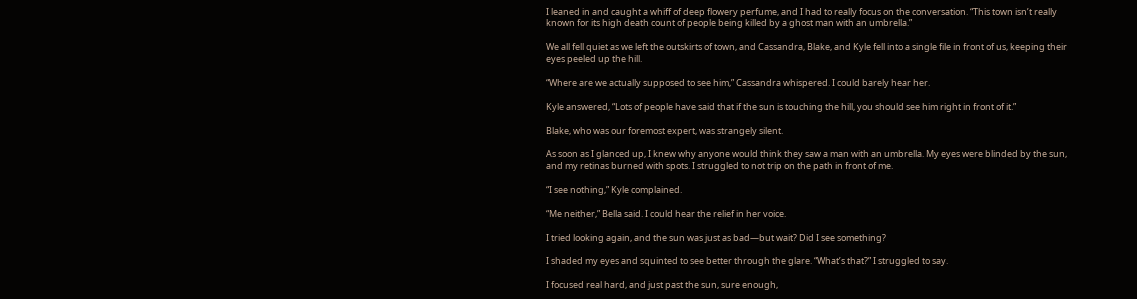I leaned in and caught a whiff of deep flowery perfume, and I had to really focus on the conversation. “This town isn’t really known for its high death count of people being killed by a ghost man with an umbrella.”

We all fell quiet as we left the outskirts of town, and Cassandra, Blake, and Kyle fell into a single file in front of us, keeping their eyes peeled up the hill.

“Where are we actually supposed to see him,” Cassandra whispered. I could barely hear her.

Kyle answered, “Lots of people have said that if the sun is touching the hill, you should see him right in front of it.”

Blake, who was our foremost expert, was strangely silent.

As soon as I glanced up, I knew why anyone would think they saw a man with an umbrella. My eyes were blinded by the sun, and my retinas burned with spots. I struggled to not trip on the path in front of me.

“I see nothing,” Kyle complained.

“Me neither,” Bella said. I could hear the relief in her voice.

I tried looking again, and the sun was just as bad—but wait? Did I see something?

I shaded my eyes and squinted to see better through the glare. “What’s that?” I struggled to say.

I focused real hard, and just past the sun, sure enough,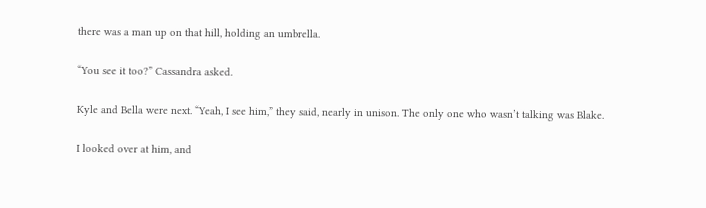there was a man up on that hill, holding an umbrella.

“You see it too?” Cassandra asked.

Kyle and Bella were next. “Yeah, I see him,” they said, nearly in unison. The only one who wasn’t talking was Blake.

I looked over at him, and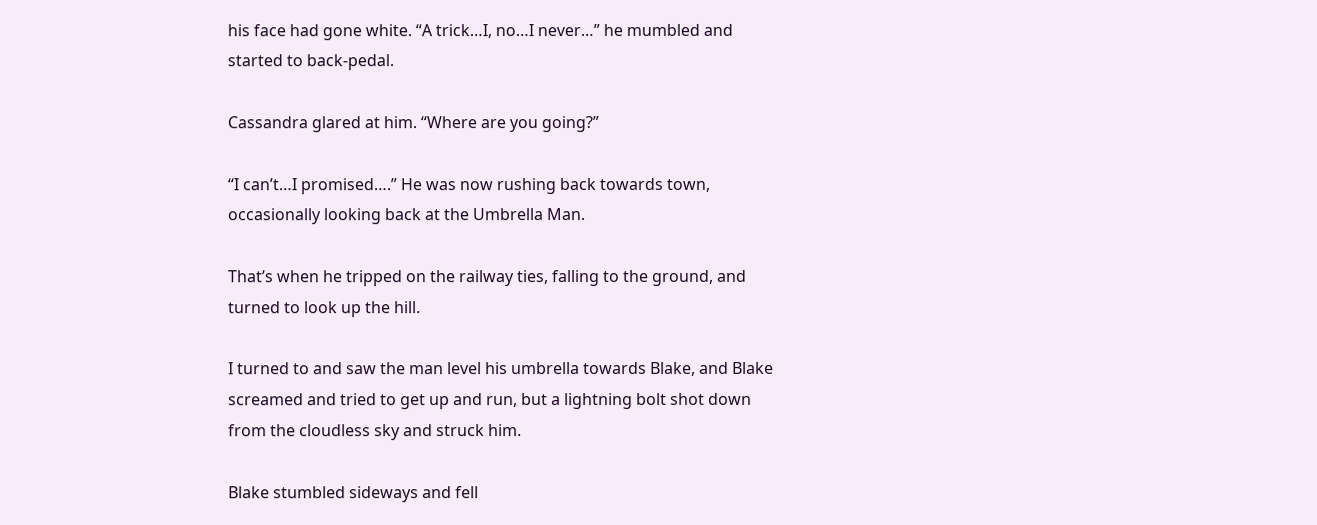his face had gone white. “A trick…I, no…I never…” he mumbled and started to back-pedal.

Cassandra glared at him. “Where are you going?”

“I can’t…I promised….” He was now rushing back towards town, occasionally looking back at the Umbrella Man.

That’s when he tripped on the railway ties, falling to the ground, and turned to look up the hill.

I turned to and saw the man level his umbrella towards Blake, and Blake screamed and tried to get up and run, but a lightning bolt shot down from the cloudless sky and struck him.

Blake stumbled sideways and fell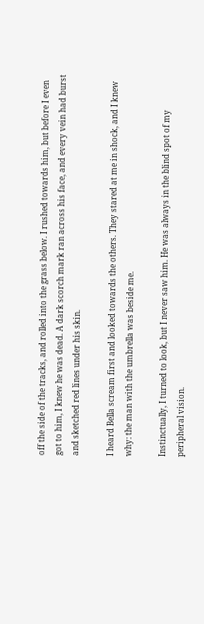off the side of the tracks, and rolled into the grass below. I rushed towards him, but before I even got to him, I knew he was dead. A dark scorch mark ran across his face, and every vein had burst and sketched red lines under his skin.

I heard Bella scream first and looked towards the others. They stared at me in shock, and I knew why: the man with the umbrella was beside me.

Instinctually, I turned to look, but I never saw him. He was always in the blind spot of my peripheral vision.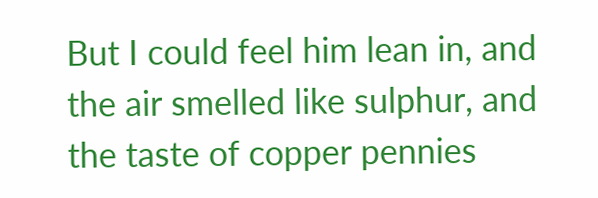But I could feel him lean in, and the air smelled like sulphur, and the taste of copper pennies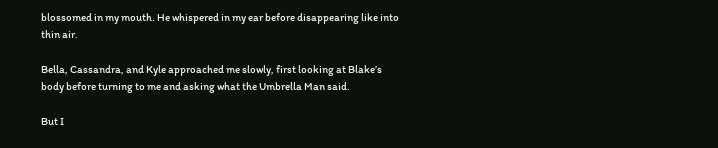blossomed in my mouth. He whispered in my ear before disappearing like into thin air.

Bella, Cassandra, and Kyle approached me slowly, first looking at Blake’s body before turning to me and asking what the Umbrella Man said.

But I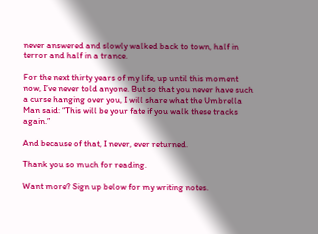never answered and slowly walked back to town, half in terror and half in a trance.

For the next thirty years of my life, up until this moment now, I’ve never told anyone. But so that you never have such a curse hanging over you, I will share what the Umbrella Man said: “This will be your fate if you walk these tracks again.”

And because of that, I never, ever returned.

Thank you so much for reading.

Want more? Sign up below for my writing notes.